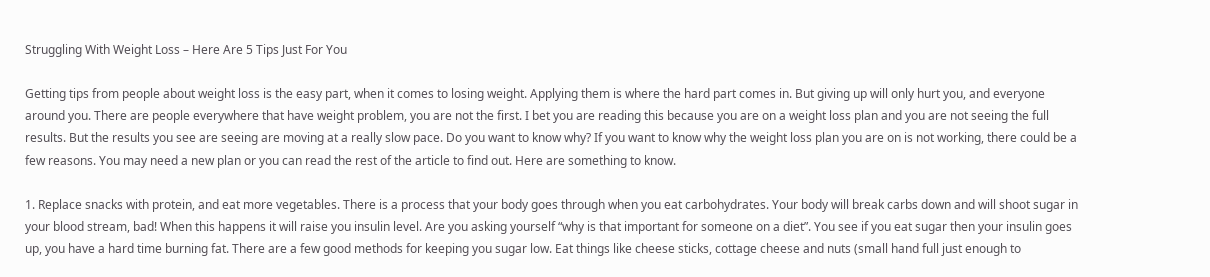Struggling With Weight Loss – Here Are 5 Tips Just For You

Getting tips from people about weight loss is the easy part, when it comes to losing weight. Applying them is where the hard part comes in. But giving up will only hurt you, and everyone around you. There are people everywhere that have weight problem, you are not the first. I bet you are reading this because you are on a weight loss plan and you are not seeing the full results. But the results you see are seeing are moving at a really slow pace. Do you want to know why? If you want to know why the weight loss plan you are on is not working, there could be a few reasons. You may need a new plan or you can read the rest of the article to find out. Here are something to know.

1. Replace snacks with protein, and eat more vegetables. There is a process that your body goes through when you eat carbohydrates. Your body will break carbs down and will shoot sugar in your blood stream, bad! When this happens it will raise you insulin level. Are you asking yourself “why is that important for someone on a diet”. You see if you eat sugar then your insulin goes up, you have a hard time burning fat. There are a few good methods for keeping you sugar low. Eat things like cheese sticks, cottage cheese and nuts (small hand full just enough to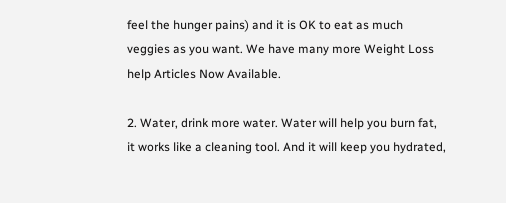feel the hunger pains) and it is OK to eat as much veggies as you want. We have many more Weight Loss help Articles Now Available.

2. Water, drink more water. Water will help you burn fat, it works like a cleaning tool. And it will keep you hydrated,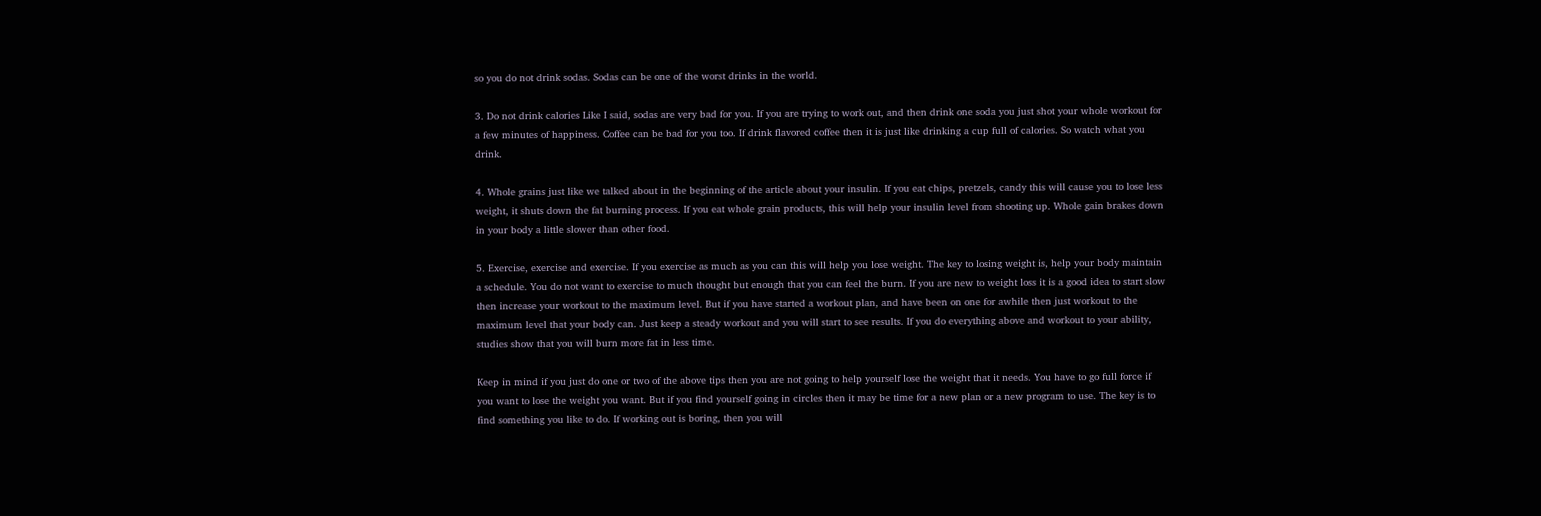so you do not drink sodas. Sodas can be one of the worst drinks in the world.

3. Do not drink calories Like I said, sodas are very bad for you. If you are trying to work out, and then drink one soda you just shot your whole workout for a few minutes of happiness. Coffee can be bad for you too. If drink flavored coffee then it is just like drinking a cup full of calories. So watch what you drink.

4. Whole grains just like we talked about in the beginning of the article about your insulin. If you eat chips, pretzels, candy this will cause you to lose less weight, it shuts down the fat burning process. If you eat whole grain products, this will help your insulin level from shooting up. Whole gain brakes down in your body a little slower than other food.

5. Exercise, exercise and exercise. If you exercise as much as you can this will help you lose weight. The key to losing weight is, help your body maintain a schedule. You do not want to exercise to much thought but enough that you can feel the burn. If you are new to weight loss it is a good idea to start slow then increase your workout to the maximum level. But if you have started a workout plan, and have been on one for awhile then just workout to the maximum level that your body can. Just keep a steady workout and you will start to see results. If you do everything above and workout to your ability, studies show that you will burn more fat in less time.

Keep in mind if you just do one or two of the above tips then you are not going to help yourself lose the weight that it needs. You have to go full force if you want to lose the weight you want. But if you find yourself going in circles then it may be time for a new plan or a new program to use. The key is to find something you like to do. If working out is boring, then you will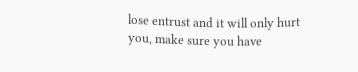lose entrust and it will only hurt you, make sure you have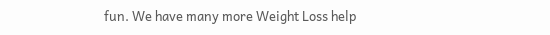fun. We have many more Weight Loss help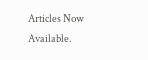Articles Now Available.